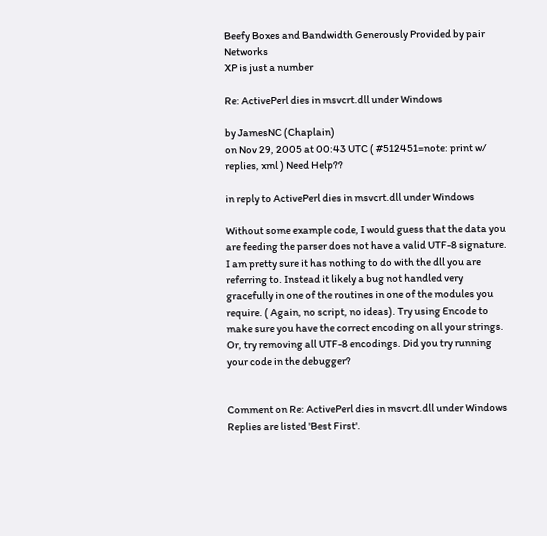Beefy Boxes and Bandwidth Generously Provided by pair Networks
XP is just a number

Re: ActivePerl dies in msvcrt.dll under Windows

by JamesNC (Chaplain)
on Nov 29, 2005 at 00:43 UTC ( #512451=note: print w/ replies, xml ) Need Help??

in reply to ActivePerl dies in msvcrt.dll under Windows

Without some example code, I would guess that the data you are feeding the parser does not have a valid UTF-8 signature. I am pretty sure it has nothing to do with the dll you are referring to. Instead it likely a bug not handled very gracefully in one of the routines in one of the modules you require. ( Again, no script, no ideas). Try using Encode to make sure you have the correct encoding on all your strings. Or, try removing all UTF-8 encodings. Did you try running your code in the debugger?


Comment on Re: ActivePerl dies in msvcrt.dll under Windows
Replies are listed 'Best First'.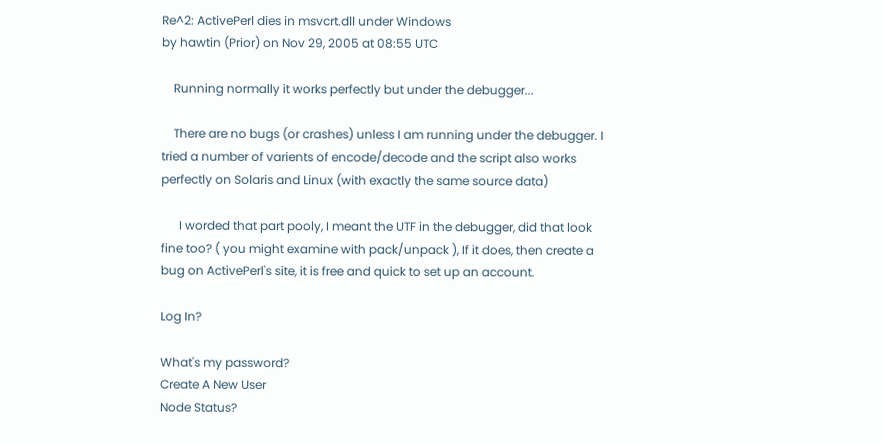Re^2: ActivePerl dies in msvcrt.dll under Windows
by hawtin (Prior) on Nov 29, 2005 at 08:55 UTC

    Running normally it works perfectly but under the debugger...

    There are no bugs (or crashes) unless I am running under the debugger. I tried a number of varients of encode/decode and the script also works perfectly on Solaris and Linux (with exactly the same source data)

      I worded that part pooly, I meant the UTF in the debugger, did that look fine too? ( you might examine with pack/unpack ), If it does, then create a bug on ActivePerl's site, it is free and quick to set up an account.

Log In?

What's my password?
Create A New User
Node Status?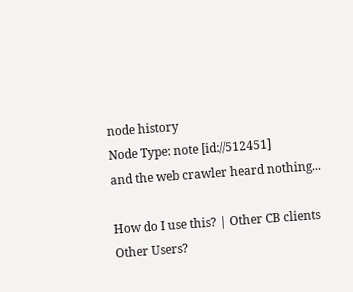node history
Node Type: note [id://512451]
and the web crawler heard nothing...

How do I use this? | Other CB clients
Other Users?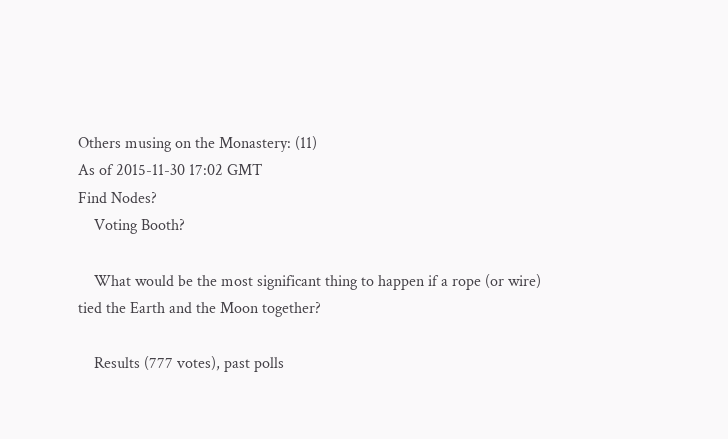Others musing on the Monastery: (11)
As of 2015-11-30 17:02 GMT
Find Nodes?
    Voting Booth?

    What would be the most significant thing to happen if a rope (or wire) tied the Earth and the Moon together?

    Results (777 votes), past polls